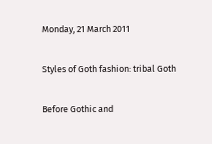Monday, 21 March 2011

Styles of Goth fashion: tribal Goth

Before Gothic and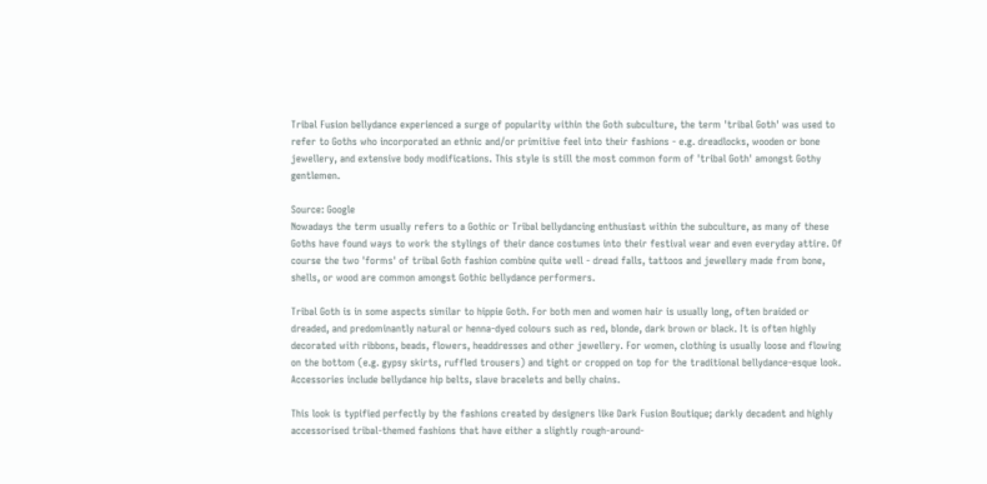Tribal Fusion bellydance experienced a surge of popularity within the Goth subculture, the term 'tribal Goth' was used to refer to Goths who incorporated an ethnic and/or primitive feel into their fashions - e.g. dreadlocks, wooden or bone jewellery, and extensive body modifications. This style is still the most common form of 'tribal Goth' amongst Gothy gentlemen.

Source: Google
Nowadays the term usually refers to a Gothic or Tribal bellydancing enthusiast within the subculture, as many of these Goths have found ways to work the stylings of their dance costumes into their festival wear and even everyday attire. Of course the two 'forms' of tribal Goth fashion combine quite well - dread falls, tattoos and jewellery made from bone, shells, or wood are common amongst Gothic bellydance performers.

Tribal Goth is in some aspects similar to hippie Goth. For both men and women hair is usually long, often braided or dreaded, and predominantly natural or henna-dyed colours such as red, blonde, dark brown or black. It is often highly decorated with ribbons, beads, flowers, headdresses and other jewellery. For women, clothing is usually loose and flowing on the bottom (e.g. gypsy skirts, ruffled trousers) and tight or cropped on top for the traditional bellydance-esque look. Accessories include bellydance hip belts, slave bracelets and belly chains.

This look is typified perfectly by the fashions created by designers like Dark Fusion Boutique; darkly decadent and highly accessorised tribal-themed fashions that have either a slightly rough-around-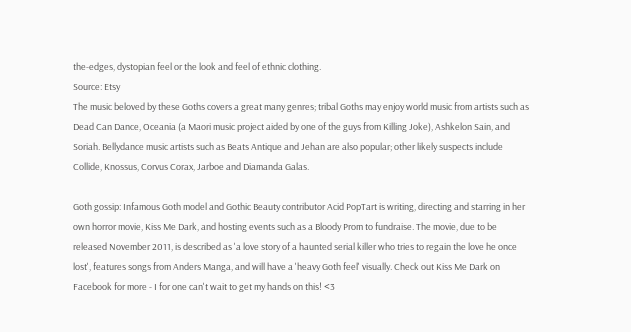the-edges, dystopian feel or the look and feel of ethnic clothing.
Source: Etsy
The music beloved by these Goths covers a great many genres; tribal Goths may enjoy world music from artists such as Dead Can Dance, Oceania (a Maori music project aided by one of the guys from Killing Joke), Ashkelon Sain, and Soriah. Bellydance music artists such as Beats Antique and Jehan are also popular; other likely suspects include Collide, Knossus, Corvus Corax, Jarboe and Diamanda Galas.

Goth gossip: Infamous Goth model and Gothic Beauty contributor Acid PopTart is writing, directing and starring in her own horror movie, Kiss Me Dark, and hosting events such as a Bloody Prom to fundraise. The movie, due to be released November 2011, is described as 'a love story of a haunted serial killer who tries to regain the love he once lost', features songs from Anders Manga, and will have a 'heavy Goth feel' visually. Check out Kiss Me Dark on Facebook for more - I for one can't wait to get my hands on this! <3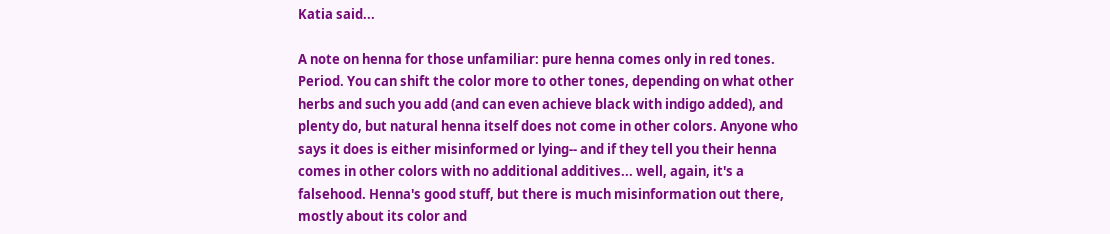Katia said...

A note on henna for those unfamiliar: pure henna comes only in red tones. Period. You can shift the color more to other tones, depending on what other herbs and such you add (and can even achieve black with indigo added), and plenty do, but natural henna itself does not come in other colors. Anyone who says it does is either misinformed or lying-- and if they tell you their henna comes in other colors with no additional additives... well, again, it's a falsehood. Henna's good stuff, but there is much misinformation out there, mostly about its color and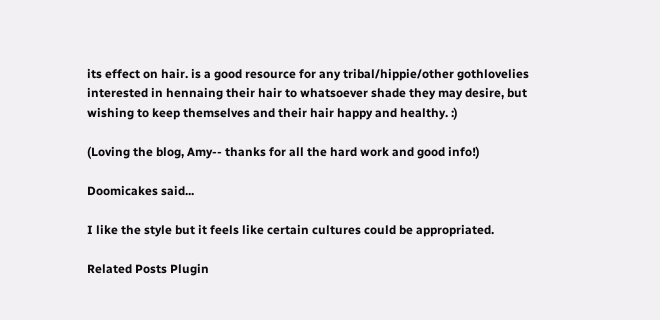its effect on hair. is a good resource for any tribal/hippie/other gothlovelies interested in hennaing their hair to whatsoever shade they may desire, but wishing to keep themselves and their hair happy and healthy. :)

(Loving the blog, Amy-- thanks for all the hard work and good info!)

Doomicakes said...

I like the style but it feels like certain cultures could be appropriated.

Related Posts Plugin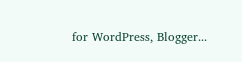for WordPress, Blogger...